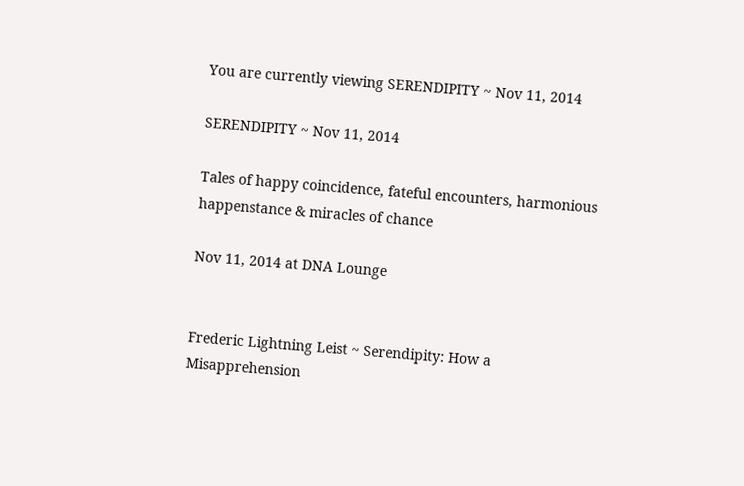You are currently viewing SERENDIPITY ~ Nov 11, 2014

SERENDIPITY ~ Nov 11, 2014

Tales of happy coincidence, fateful encounters, harmonious happenstance & miracles of chance

Nov 11, 2014 at DNA Lounge


Frederic Lightning Leist ~ Serendipity: How a Misapprehension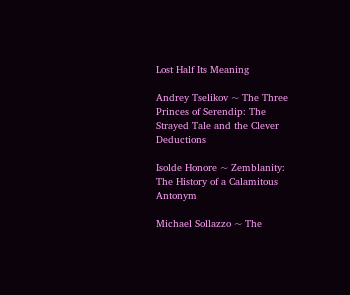Lost Half Its Meaning

Andrey Tselikov ~ The Three Princes of Serendip: The Strayed Tale and the Clever Deductions

Isolde Honore ~ Zemblanity: The History of a Calamitous Antonym

Michael Sollazzo ~ The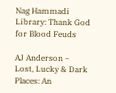Nag Hammadi Library: Thank God for Blood Feuds

AJ Anderson ~ Lost, Lucky & Dark Places: An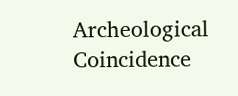Archeological Coincidence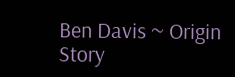Ben Davis ~ Origin Story